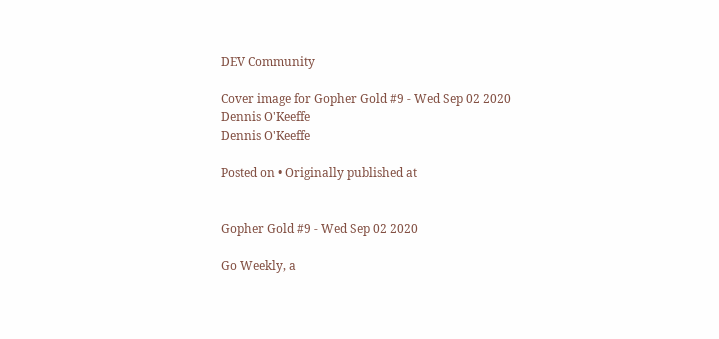DEV Community

Cover image for Gopher Gold #9 - Wed Sep 02 2020
Dennis O'Keeffe
Dennis O'Keeffe

Posted on • Originally published at


Gopher Gold #9 - Wed Sep 02 2020

Go Weekly, a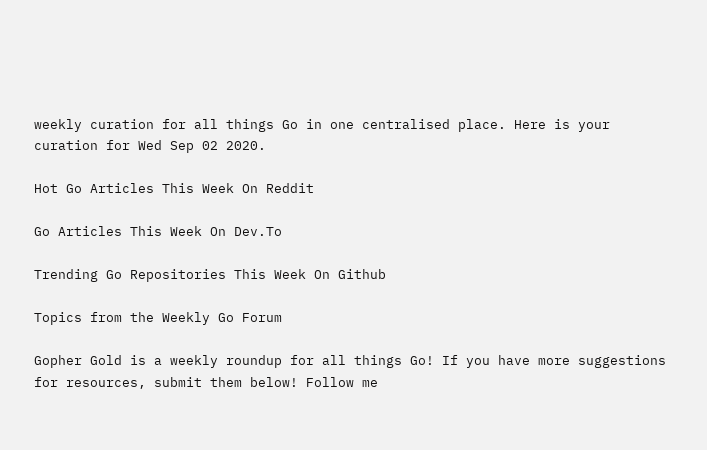weekly curation for all things Go in one centralised place. Here is your curation for Wed Sep 02 2020.

Hot Go Articles This Week On Reddit

Go Articles This Week On Dev.To

Trending Go Repositories This Week On Github

Topics from the Weekly Go Forum

Gopher Gold is a weekly roundup for all things Go! If you have more suggestions for resources, submit them below! Follow me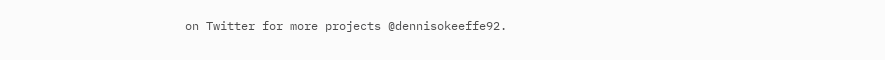on Twitter for more projects @dennisokeeffe92.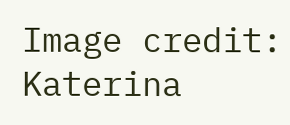Image credit: Katerina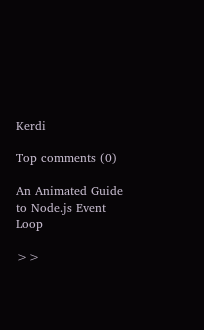Kerdi

Top comments (0)

An Animated Guide to Node.js Event Loop

>>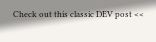Check out this classic DEV post <<